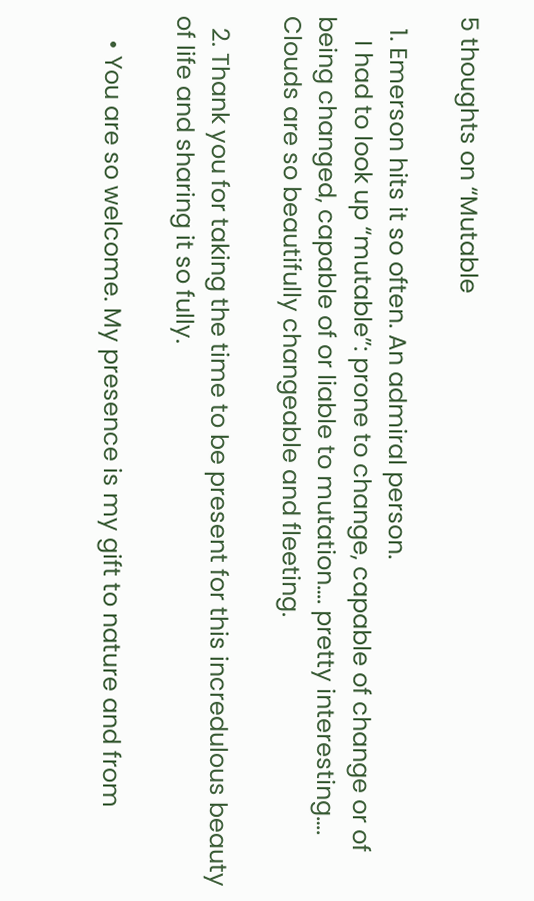5 thoughts on “Mutable

  1. Emerson hits it so often. An admiral person.
    I had to look up “mutable”: prone to change, capable of change or of being changed, capable of or liable to mutation…. pretty interesting…. Clouds are so beautifully changeable and fleeting.

  2. Thank you for taking the time to be present for this incredulous beauty of life and sharing it so fully.

    • You are so welcome. My presence is my gift to nature and from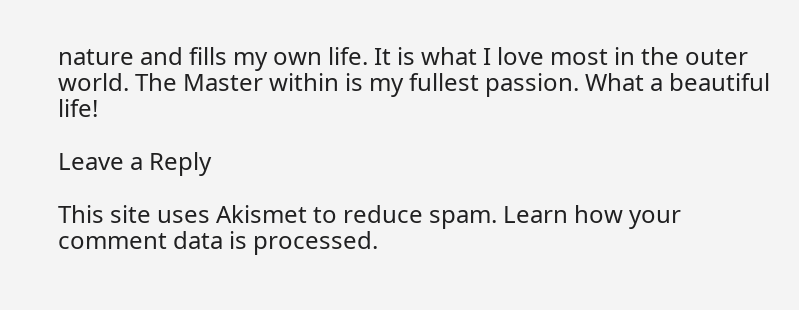nature and fills my own life. It is what I love most in the outer world. The Master within is my fullest passion. What a beautiful life!

Leave a Reply

This site uses Akismet to reduce spam. Learn how your comment data is processed.